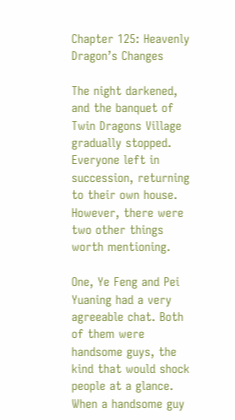Chapter 125: Heavenly Dragon’s Changes

The night darkened, and the banquet of Twin Dragons Village gradually stopped. Everyone left in succession, returning to their own house. However, there were two other things worth mentioning.

One, Ye Feng and Pei Yuaning had a very agreeable chat. Both of them were handsome guys, the kind that would shock people at a glance. When a handsome guy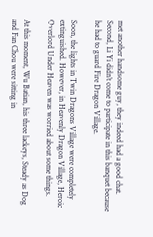met another handsome guy, they indeed had a good chat. Second, Li Yi didn’t come to participate in this banquet because he had to guard Fire Dragon Village.

Soon, the lights in Twin Dragons Village were completely extinguished. However, in Heavenly Dragon Village, Heroic Overlord Under Heaven was worried about some things.

At this moment, Wu Batian, his three lackeys, Steady as Dog and Fan Chou were sitting in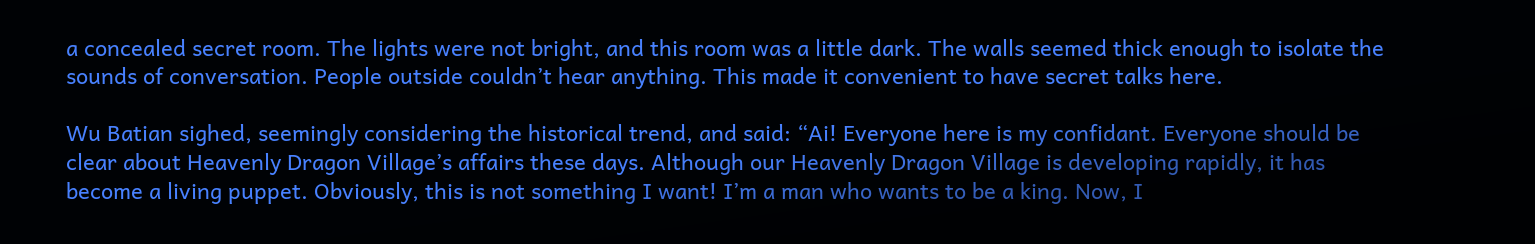a concealed secret room. The lights were not bright, and this room was a little dark. The walls seemed thick enough to isolate the sounds of conversation. People outside couldn’t hear anything. This made it convenient to have secret talks here.

Wu Batian sighed, seemingly considering the historical trend, and said: “Ai! Everyone here is my confidant. Everyone should be clear about Heavenly Dragon Village’s affairs these days. Although our Heavenly Dragon Village is developing rapidly, it has become a living puppet. Obviously, this is not something I want! I’m a man who wants to be a king. Now, I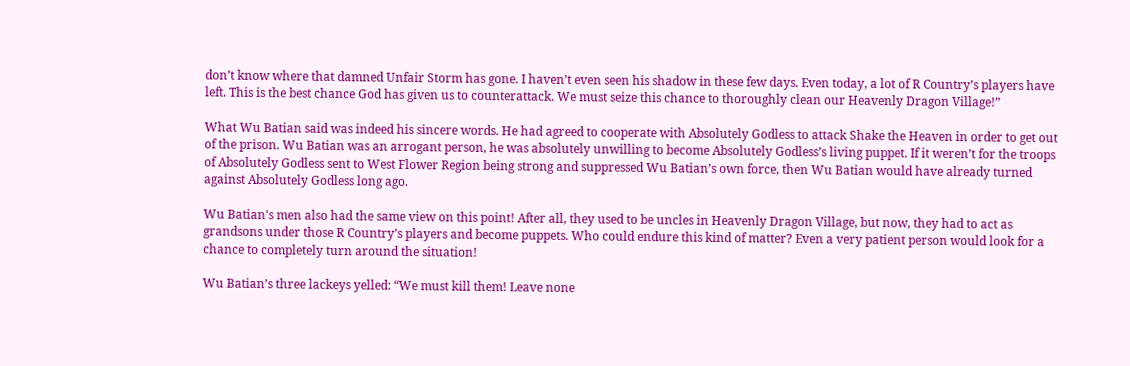don’t know where that damned Unfair Storm has gone. I haven’t even seen his shadow in these few days. Even today, a lot of R Country’s players have left. This is the best chance God has given us to counterattack. We must seize this chance to thoroughly clean our Heavenly Dragon Village!”

What Wu Batian said was indeed his sincere words. He had agreed to cooperate with Absolutely Godless to attack Shake the Heaven in order to get out of the prison. Wu Batian was an arrogant person, he was absolutely unwilling to become Absolutely Godless’s living puppet. If it weren’t for the troops of Absolutely Godless sent to West Flower Region being strong and suppressed Wu Batian’s own force, then Wu Batian would have already turned against Absolutely Godless long ago.

Wu Batian’s men also had the same view on this point! After all, they used to be uncles in Heavenly Dragon Village, but now, they had to act as grandsons under those R Country’s players and become puppets. Who could endure this kind of matter? Even a very patient person would look for a chance to completely turn around the situation!

Wu Batian’s three lackeys yelled: “We must kill them! Leave none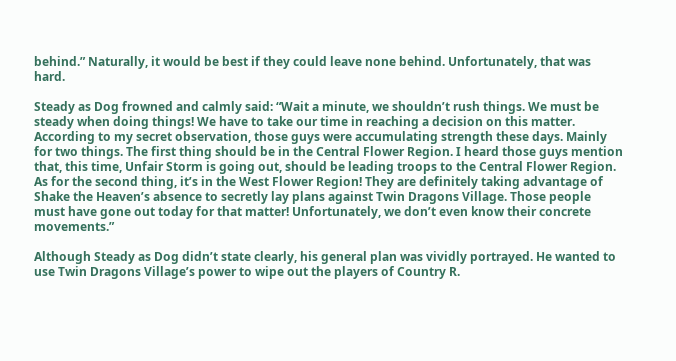behind.” Naturally, it would be best if they could leave none behind. Unfortunately, that was hard.

Steady as Dog frowned and calmly said: “Wait a minute, we shouldn’t rush things. We must be steady when doing things! We have to take our time in reaching a decision on this matter. According to my secret observation, those guys were accumulating strength these days. Mainly for two things. The first thing should be in the Central Flower Region. I heard those guys mention that, this time, Unfair Storm is going out, should be leading troops to the Central Flower Region. As for the second thing, it’s in the West Flower Region! They are definitely taking advantage of Shake the Heaven’s absence to secretly lay plans against Twin Dragons Village. Those people must have gone out today for that matter! Unfortunately, we don’t even know their concrete movements.”

Although Steady as Dog didn’t state clearly, his general plan was vividly portrayed. He wanted to use Twin Dragons Village’s power to wipe out the players of Country R.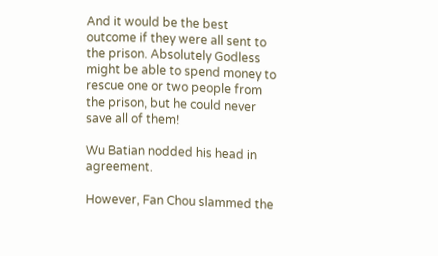And it would be the best outcome if they were all sent to the prison. Absolutely Godless might be able to spend money to rescue one or two people from the prison, but he could never save all of them!

Wu Batian nodded his head in agreement.

However, Fan Chou slammed the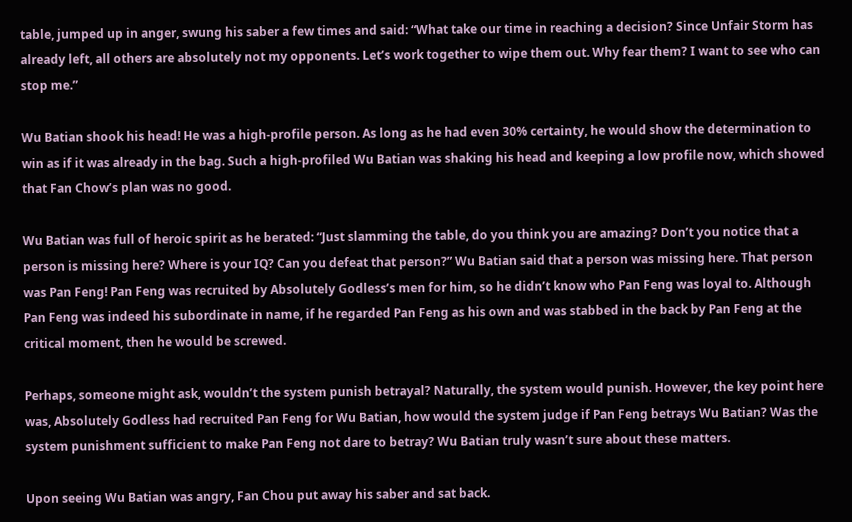table, jumped up in anger, swung his saber a few times and said: “What take our time in reaching a decision? Since Unfair Storm has already left, all others are absolutely not my opponents. Let’s work together to wipe them out. Why fear them? I want to see who can stop me.”

Wu Batian shook his head! He was a high-profile person. As long as he had even 30% certainty, he would show the determination to win as if it was already in the bag. Such a high-profiled Wu Batian was shaking his head and keeping a low profile now, which showed that Fan Chow’s plan was no good.

Wu Batian was full of heroic spirit as he berated: “Just slamming the table, do you think you are amazing? Don’t you notice that a person is missing here? Where is your IQ? Can you defeat that person?” Wu Batian said that a person was missing here. That person was Pan Feng! Pan Feng was recruited by Absolutely Godless’s men for him, so he didn’t know who Pan Feng was loyal to. Although Pan Feng was indeed his subordinate in name, if he regarded Pan Feng as his own and was stabbed in the back by Pan Feng at the critical moment, then he would be screwed.

Perhaps, someone might ask, wouldn’t the system punish betrayal? Naturally, the system would punish. However, the key point here was, Absolutely Godless had recruited Pan Feng for Wu Batian, how would the system judge if Pan Feng betrays Wu Batian? Was the system punishment sufficient to make Pan Feng not dare to betray? Wu Batian truly wasn’t sure about these matters.

Upon seeing Wu Batian was angry, Fan Chou put away his saber and sat back.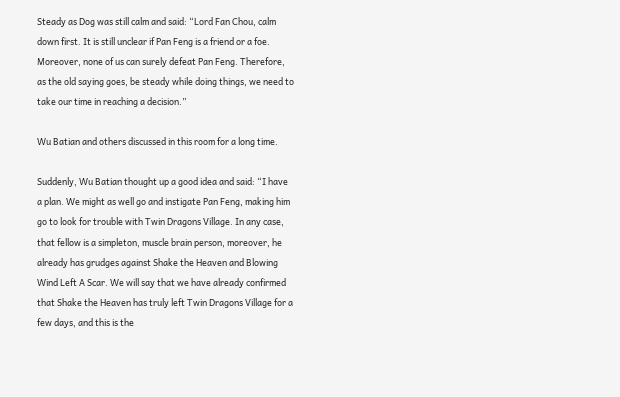Steady as Dog was still calm and said: “Lord Fan Chou, calm down first. It is still unclear if Pan Feng is a friend or a foe. Moreover, none of us can surely defeat Pan Feng. Therefore, as the old saying goes, be steady while doing things, we need to take our time in reaching a decision.”

Wu Batian and others discussed in this room for a long time.

Suddenly, Wu Batian thought up a good idea and said: “I have a plan. We might as well go and instigate Pan Feng, making him go to look for trouble with Twin Dragons Village. In any case, that fellow is a simpleton, muscle brain person, moreover, he already has grudges against Shake the Heaven and Blowing Wind Left A Scar. We will say that we have already confirmed that Shake the Heaven has truly left Twin Dragons Village for a few days, and this is the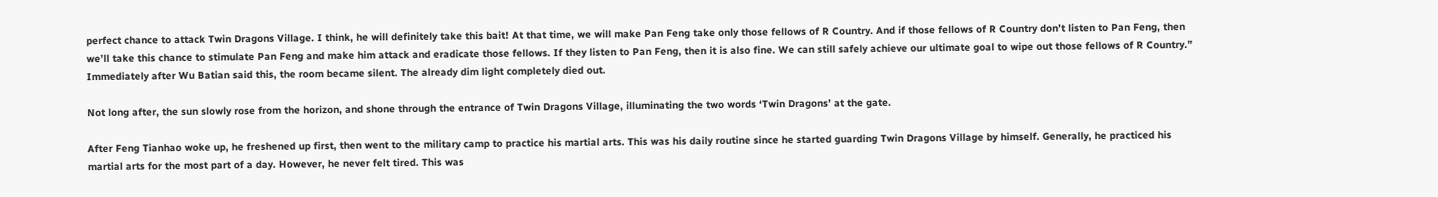perfect chance to attack Twin Dragons Village. I think, he will definitely take this bait! At that time, we will make Pan Feng take only those fellows of R Country. And if those fellows of R Country don’t listen to Pan Feng, then we’ll take this chance to stimulate Pan Feng and make him attack and eradicate those fellows. If they listen to Pan Feng, then it is also fine. We can still safely achieve our ultimate goal to wipe out those fellows of R Country.” Immediately after Wu Batian said this, the room became silent. The already dim light completely died out.

Not long after, the sun slowly rose from the horizon, and shone through the entrance of Twin Dragons Village, illuminating the two words ‘Twin Dragons’ at the gate.

After Feng Tianhao woke up, he freshened up first, then went to the military camp to practice his martial arts. This was his daily routine since he started guarding Twin Dragons Village by himself. Generally, he practiced his martial arts for the most part of a day. However, he never felt tired. This was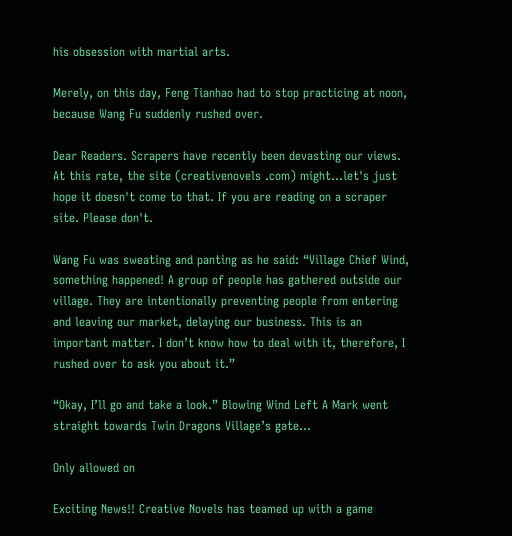his obsession with martial arts.

Merely, on this day, Feng Tianhao had to stop practicing at noon, because Wang Fu suddenly rushed over.

Dear Readers. Scrapers have recently been devasting our views. At this rate, the site (creativenovels .com) might...let's just hope it doesn't come to that. If you are reading on a scraper site. Please don't.

Wang Fu was sweating and panting as he said: “Village Chief Wind, something happened! A group of people has gathered outside our village. They are intentionally preventing people from entering and leaving our market, delaying our business. This is an important matter. I don’t know how to deal with it, therefore, I rushed over to ask you about it.”

“Okay, I’ll go and take a look.” Blowing Wind Left A Mark went straight towards Twin Dragons Village’s gate…

Only allowed on

Exciting News!! Creative Novels has teamed up with a game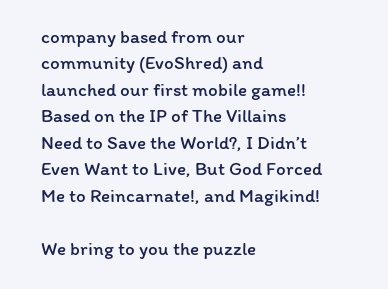company based from our community (EvoShred) and launched our first mobile game!! Based on the IP of The Villains Need to Save the World?, I Didn’t Even Want to Live, But God Forced Me to Reincarnate!, and Magikind!

We bring to you the puzzle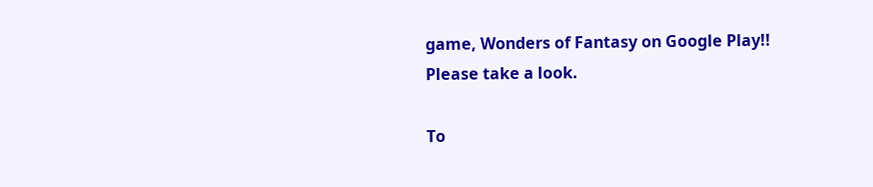game, Wonders of Fantasy on Google Play!! Please take a look.

To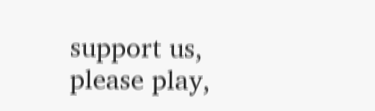support us, please play,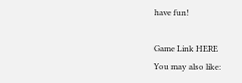have fun!

Game Link HERE
You may also like: